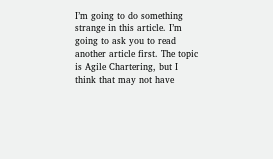I’m going to do something strange in this article. I’m going to ask you to read another article first. The topic is Agile Chartering, but I think that may not have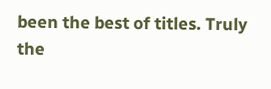been the best of titles. Truly the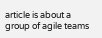article is about a group of agile teams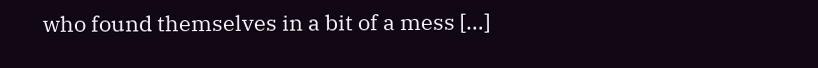who found themselves in a bit of a mess […]